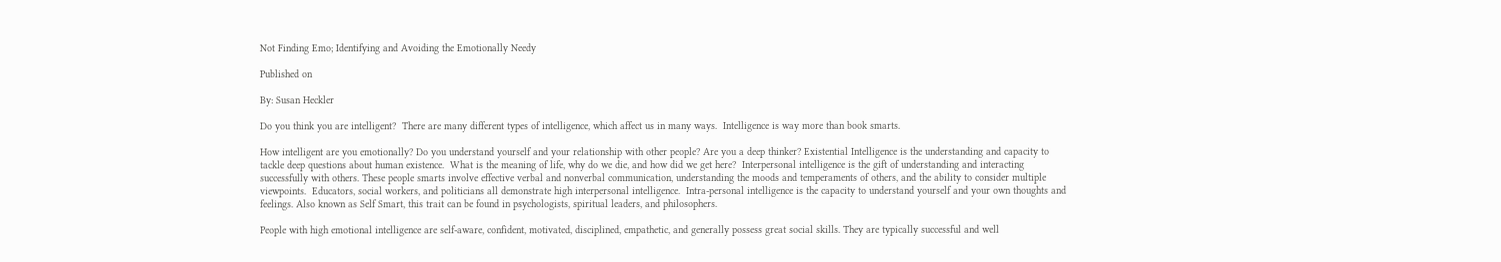Not Finding Emo; Identifying and Avoiding the Emotionally Needy

Published on

By: Susan Heckler

Do you think you are intelligent?  There are many different types of intelligence, which affect us in many ways.  Intelligence is way more than book smarts.

How intelligent are you emotionally? Do you understand yourself and your relationship with other people? Are you a deep thinker? Existential Intelligence is the understanding and capacity to tackle deep questions about human existence.  What is the meaning of life, why do we die, and how did we get here?  Interpersonal intelligence is the gift of understanding and interacting successfully with others. These people smarts involve effective verbal and nonverbal communication, understanding the moods and temperaments of others, and the ability to consider multiple viewpoints.  Educators, social workers, and politicians all demonstrate high interpersonal intelligence.  Intra-personal intelligence is the capacity to understand yourself and your own thoughts and feelings. Also known as Self Smart, this trait can be found in psychologists, spiritual leaders, and philosophers.

People with high emotional intelligence are self-aware, confident, motivated, disciplined, empathetic, and generally possess great social skills. They are typically successful and well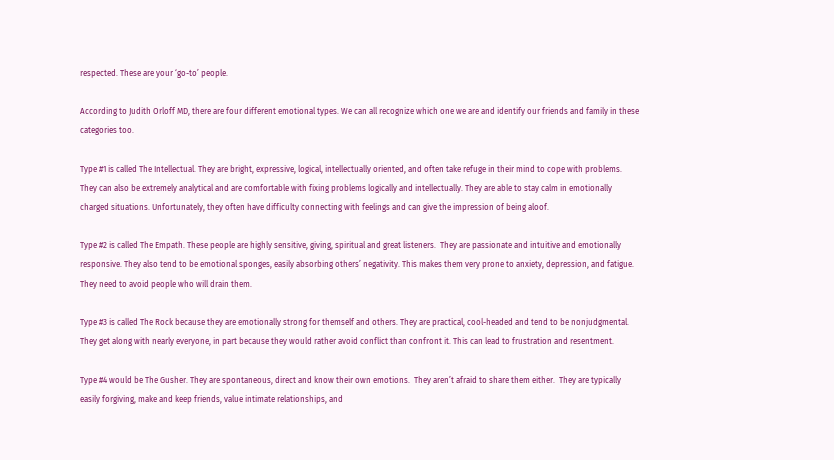respected. These are your ‘go-to’ people.

According to Judith Orloff MD, there are four different emotional types. We can all recognize which one we are and identify our friends and family in these categories too.

Type #1 is called The Intellectual. They are bright, expressive, logical, intellectually oriented, and often take refuge in their mind to cope with problems. They can also be extremely analytical and are comfortable with fixing problems logically and intellectually. They are able to stay calm in emotionally charged situations. Unfortunately, they often have difficulty connecting with feelings and can give the impression of being aloof.

Type #2 is called The Empath. These people are highly sensitive, giving, spiritual and great listeners.  They are passionate and intuitive and emotionally responsive. They also tend to be emotional sponges, easily absorbing others’ negativity. This makes them very prone to anxiety, depression, and fatigue. They need to avoid people who will drain them.

Type #3 is called The Rock because they are emotionally strong for themself and others. They are practical, cool-headed and tend to be nonjudgmental. They get along with nearly everyone, in part because they would rather avoid conflict than confront it. This can lead to frustration and resentment.

Type #4 would be The Gusher. They are spontaneous, direct and know their own emotions.  They aren’t afraid to share them either.  They are typically easily forgiving, make and keep friends, value intimate relationships, and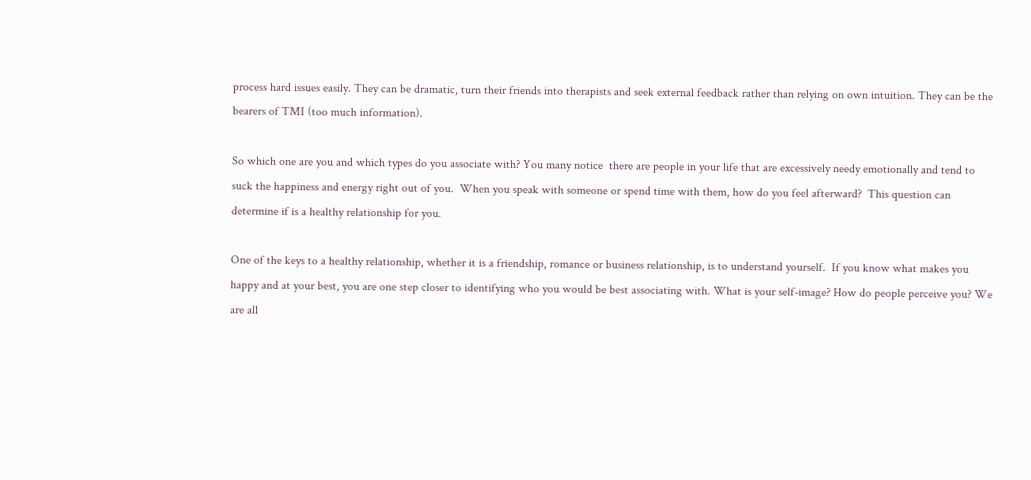process hard issues easily. They can be dramatic, turn their friends into therapists and seek external feedback rather than relying on own intuition. They can be the bearers of TMI (too much information).

So which one are you and which types do you associate with? You many notice  there are people in your life that are excessively needy emotionally and tend to suck the happiness and energy right out of you.  When you speak with someone or spend time with them, how do you feel afterward?  This question can determine if is a healthy relationship for you.

One of the keys to a healthy relationship, whether it is a friendship, romance or business relationship, is to understand yourself.  If you know what makes you happy and at your best, you are one step closer to identifying who you would be best associating with. What is your self-image? How do people perceive you? We are all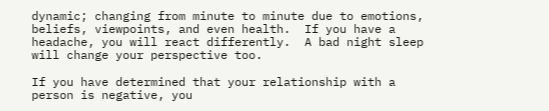dynamic; changing from minute to minute due to emotions, beliefs, viewpoints, and even health.  If you have a headache, you will react differently.  A bad night sleep will change your perspective too.

If you have determined that your relationship with a person is negative, you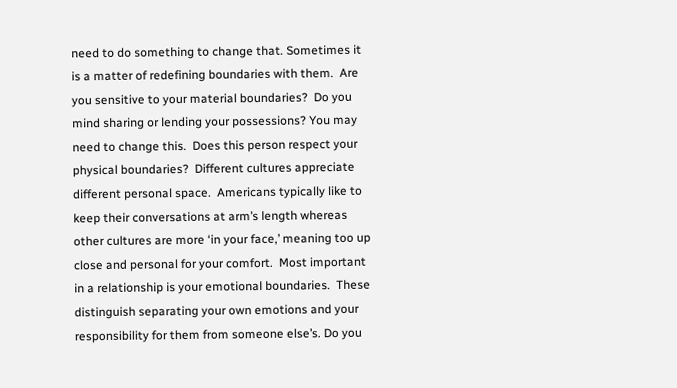need to do something to change that. Sometimes it is a matter of redefining boundaries with them.  Are you sensitive to your material boundaries?  Do you mind sharing or lending your possessions? You may need to change this.  Does this person respect your physical boundaries?  Different cultures appreciate different personal space.  Americans typically like to keep their conversations at arm’s length whereas other cultures are more ‘in your face,’ meaning too up close and personal for your comfort.  Most important in a relationship is your emotional boundaries.  These distinguish separating your own emotions and your responsibility for them from someone else’s. Do you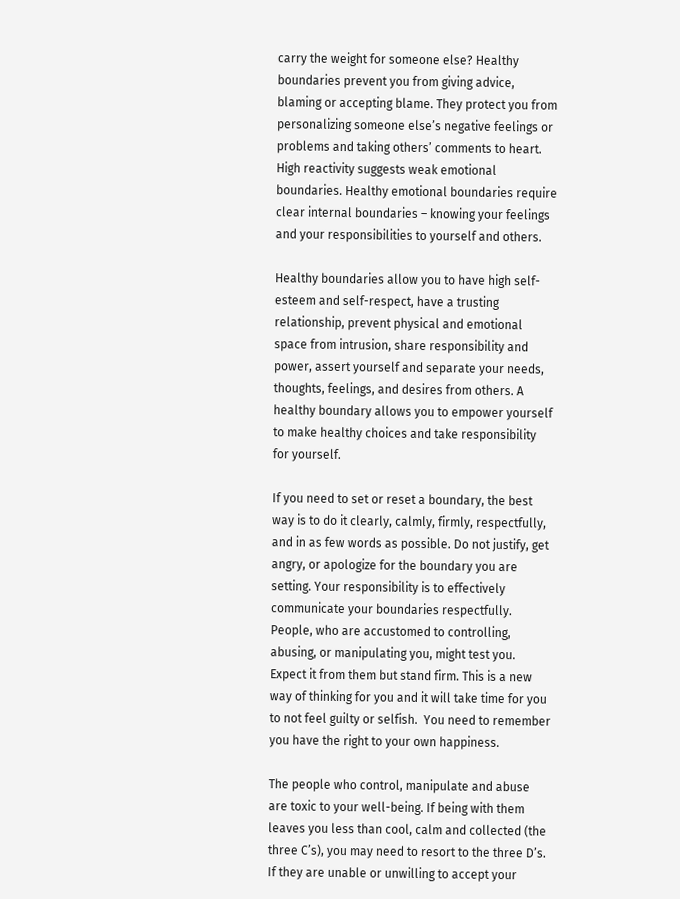carry the weight for someone else? Healthy boundaries prevent you from giving advice, blaming or accepting blame. They protect you from personalizing someone else’s negative feelings or problems and taking others’ comments to heart. High reactivity suggests weak emotional boundaries. Healthy emotional boundaries require clear internal boundaries – knowing your feelings and your responsibilities to yourself and others.

Healthy boundaries allow you to have high self-esteem and self-respect, have a trusting relationship, prevent physical and emotional space from intrusion, share responsibility and power, assert yourself and separate your needs, thoughts, feelings, and desires from others. A healthy boundary allows you to empower yourself to make healthy choices and take responsibility for yourself.

If you need to set or reset a boundary, the best way is to do it clearly, calmly, firmly, respectfully, and in as few words as possible. Do not justify, get angry, or apologize for the boundary you are setting. Your responsibility is to effectively communicate your boundaries respectfully. People, who are accustomed to controlling, abusing, or manipulating you, might test you. Expect it from them but stand firm. This is a new way of thinking for you and it will take time for you to not feel guilty or selfish.  You need to remember you have the right to your own happiness.

The people who control, manipulate and abuse are toxic to your well-being. If being with them leaves you less than cool, calm and collected (the three C’s), you may need to resort to the three D’s.  If they are unable or unwilling to accept your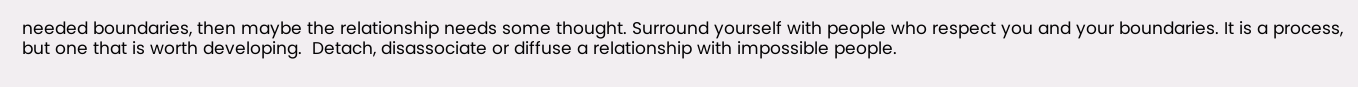needed boundaries, then maybe the relationship needs some thought. Surround yourself with people who respect you and your boundaries. It is a process, but one that is worth developing.  Detach, disassociate or diffuse a relationship with impossible people.